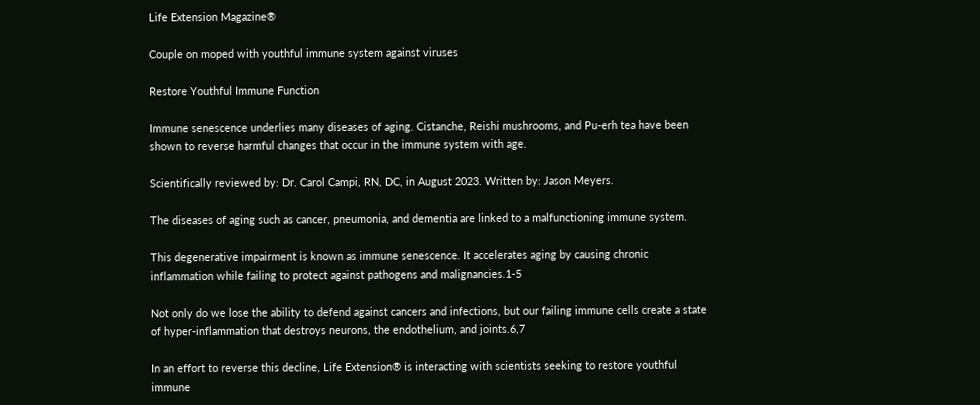Life Extension Magazine®

Couple on moped with youthful immune system against viruses

Restore Youthful Immune Function

Immune senescence underlies many diseases of aging. Cistanche, Reishi mushrooms, and Pu-erh tea have been shown to reverse harmful changes that occur in the immune system with age.

Scientifically reviewed by: Dr. Carol Campi, RN, DC, in August 2023. Written by: Jason Meyers.

The diseases of aging such as cancer, pneumonia, and dementia are linked to a malfunctioning immune system.

This degenerative impairment is known as immune senescence. It accelerates aging by causing chronic inflammation while failing to protect against pathogens and malignancies.1-5

Not only do we lose the ability to defend against cancers and infections, but our failing immune cells create a state of hyper-inflammation that destroys neurons, the endothelium, and joints.6,7

In an effort to reverse this decline, Life Extension® is interacting with scientists seeking to restore youthful immune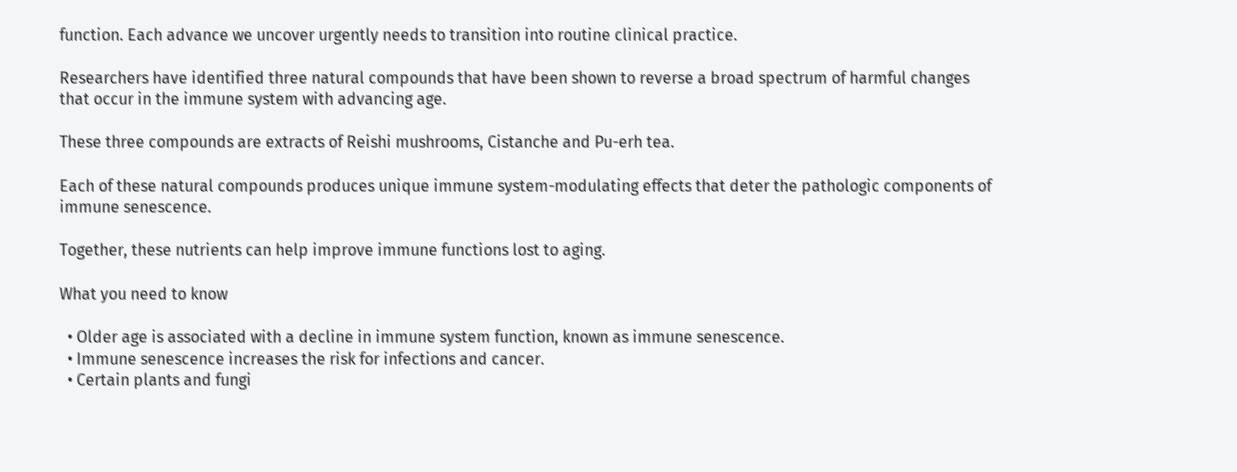function. Each advance we uncover urgently needs to transition into routine clinical practice.

Researchers have identified three natural compounds that have been shown to reverse a broad spectrum of harmful changes that occur in the immune system with advancing age.

These three compounds are extracts of Reishi mushrooms, Cistanche and Pu-erh tea.

Each of these natural compounds produces unique immune system-modulating effects that deter the pathologic components of immune senescence.

Together, these nutrients can help improve immune functions lost to aging.

What you need to know

  • Older age is associated with a decline in immune system function, known as immune senescence.
  • Immune senescence increases the risk for infections and cancer.
  • Certain plants and fungi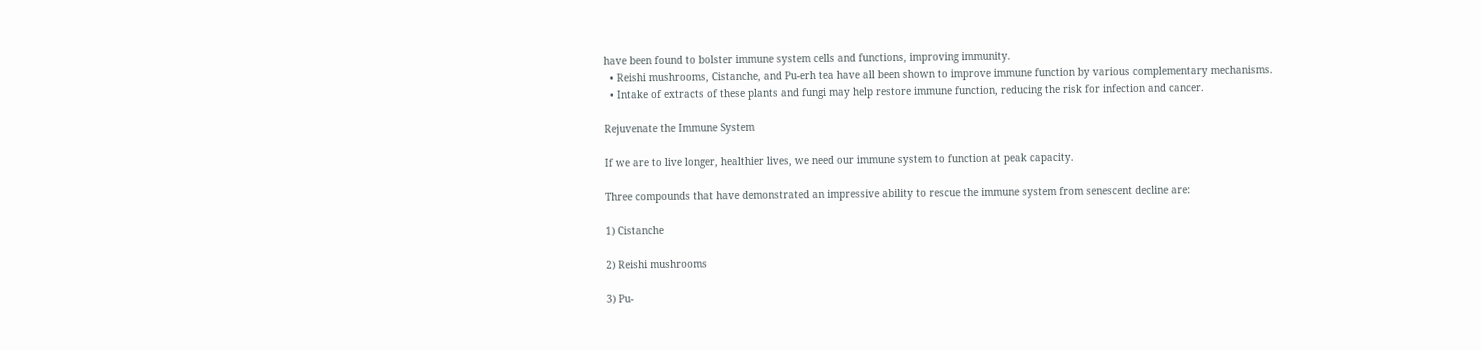have been found to bolster immune system cells and functions, improving immunity.
  • Reishi mushrooms, Cistanche, and Pu-erh tea have all been shown to improve immune function by various complementary mechanisms.
  • Intake of extracts of these plants and fungi may help restore immune function, reducing the risk for infection and cancer.

Rejuvenate the Immune System

If we are to live longer, healthier lives, we need our immune system to function at peak capacity.

Three compounds that have demonstrated an impressive ability to rescue the immune system from senescent decline are:

1) Cistanche

2) Reishi mushrooms

3) Pu-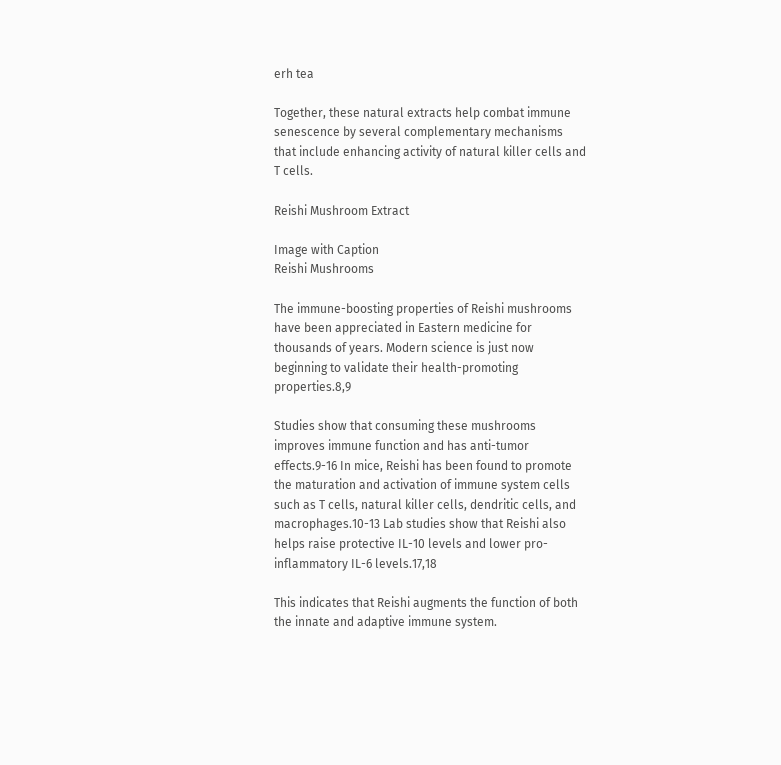erh tea

Together, these natural extracts help combat immune senescence by several complementary mechanisms that include enhancing activity of natural killer cells and T cells.

Reishi Mushroom Extract

Image with Caption
Reishi Mushrooms

The immune-boosting properties of Reishi mushrooms have been appreciated in Eastern medicine for thousands of years. Modern science is just now beginning to validate their health-promoting properties.8,9

Studies show that consuming these mushrooms improves immune function and has anti-tumor effects.9-16 In mice, Reishi has been found to promote the maturation and activation of immune system cells such as T cells, natural killer cells, dendritic cells, and macrophages.10-13 Lab studies show that Reishi also helps raise protective IL-10 levels and lower pro-inflammatory IL-6 levels.17,18

This indicates that Reishi augments the function of both the innate and adaptive immune system.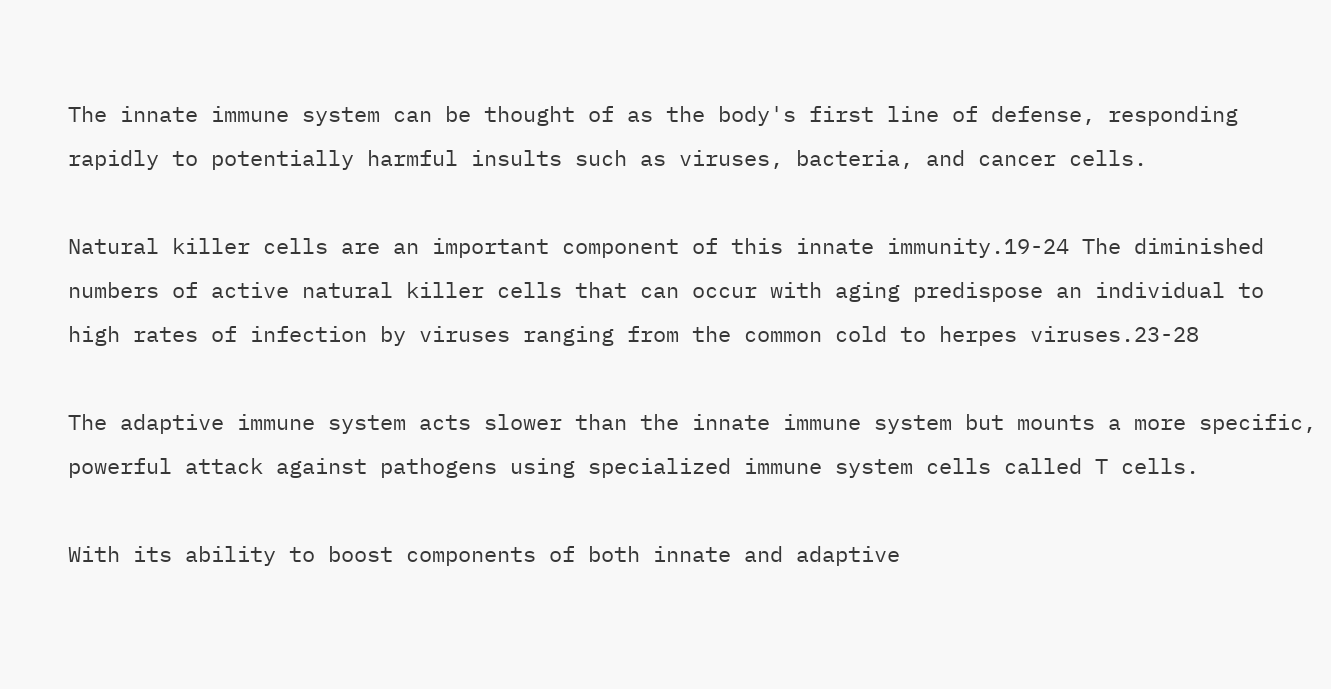The innate immune system can be thought of as the body's first line of defense, responding rapidly to potentially harmful insults such as viruses, bacteria, and cancer cells.

Natural killer cells are an important component of this innate immunity.19-24 The diminished numbers of active natural killer cells that can occur with aging predispose an individual to high rates of infection by viruses ranging from the common cold to herpes viruses.23-28

The adaptive immune system acts slower than the innate immune system but mounts a more specific, powerful attack against pathogens using specialized immune system cells called T cells.

With its ability to boost components of both innate and adaptive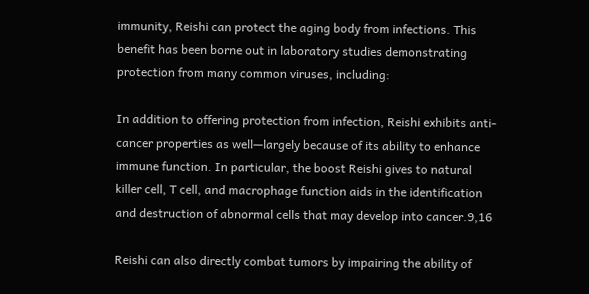immunity, Reishi can protect the aging body from infections. This benefit has been borne out in laboratory studies demonstrating protection from many common viruses, including:

In addition to offering protection from infection, Reishi exhibits anti-cancer properties as well—largely because of its ability to enhance immune function. In particular, the boost Reishi gives to natural killer cell, T cell, and macrophage function aids in the identification and destruction of abnormal cells that may develop into cancer.9,16

Reishi can also directly combat tumors by impairing the ability of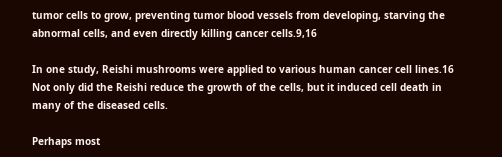tumor cells to grow, preventing tumor blood vessels from developing, starving the abnormal cells, and even directly killing cancer cells.9,16

In one study, Reishi mushrooms were applied to various human cancer cell lines.16 Not only did the Reishi reduce the growth of the cells, but it induced cell death in many of the diseased cells.

Perhaps most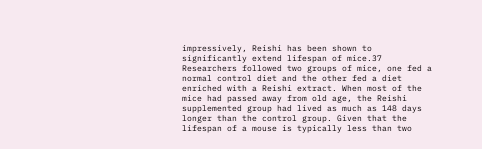impressively, Reishi has been shown to significantly extend lifespan of mice.37 Researchers followed two groups of mice, one fed a normal control diet and the other fed a diet enriched with a Reishi extract. When most of the mice had passed away from old age, the Reishi supplemented group had lived as much as 148 days longer than the control group. Given that the lifespan of a mouse is typically less than two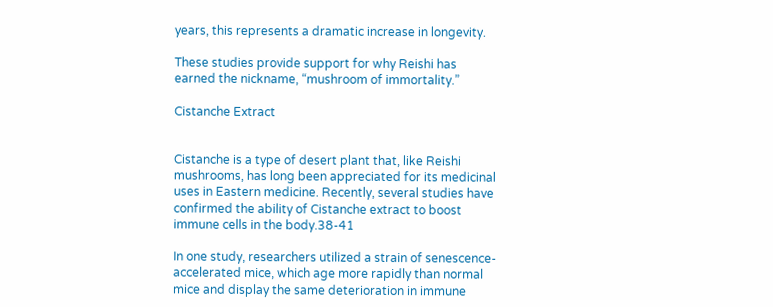years, this represents a dramatic increase in longevity.

These studies provide support for why Reishi has earned the nickname, “mushroom of immortality.”

Cistanche Extract


Cistanche is a type of desert plant that, like Reishi mushrooms, has long been appreciated for its medicinal uses in Eastern medicine. Recently, several studies have confirmed the ability of Cistanche extract to boost immune cells in the body.38-41

In one study, researchers utilized a strain of senescence-accelerated mice, which age more rapidly than normal mice and display the same deterioration in immune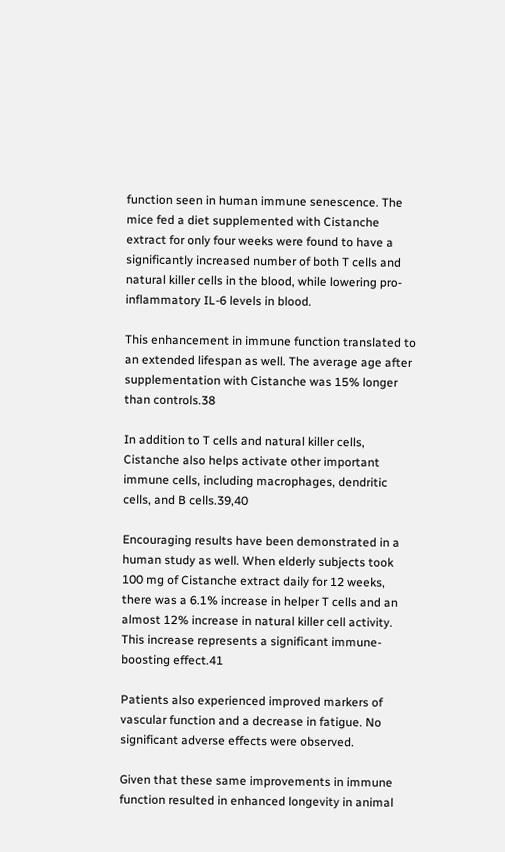function seen in human immune senescence. The mice fed a diet supplemented with Cistanche extract for only four weeks were found to have a significantly increased number of both T cells and natural killer cells in the blood, while lowering pro-inflammatory IL-6 levels in blood.

This enhancement in immune function translated to an extended lifespan as well. The average age after supplementation with Cistanche was 15% longer than controls.38

In addition to T cells and natural killer cells, Cistanche also helps activate other important immune cells, including macrophages, dendritic cells, and B cells.39,40

Encouraging results have been demonstrated in a human study as well. When elderly subjects took 100 mg of Cistanche extract daily for 12 weeks, there was a 6.1% increase in helper T cells and an almost 12% increase in natural killer cell activity. This increase represents a significant immune-boosting effect.41

Patients also experienced improved markers of vascular function and a decrease in fatigue. No significant adverse effects were observed.

Given that these same improvements in immune function resulted in enhanced longevity in animal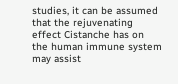studies, it can be assumed that the rejuvenating effect Cistanche has on the human immune system may assist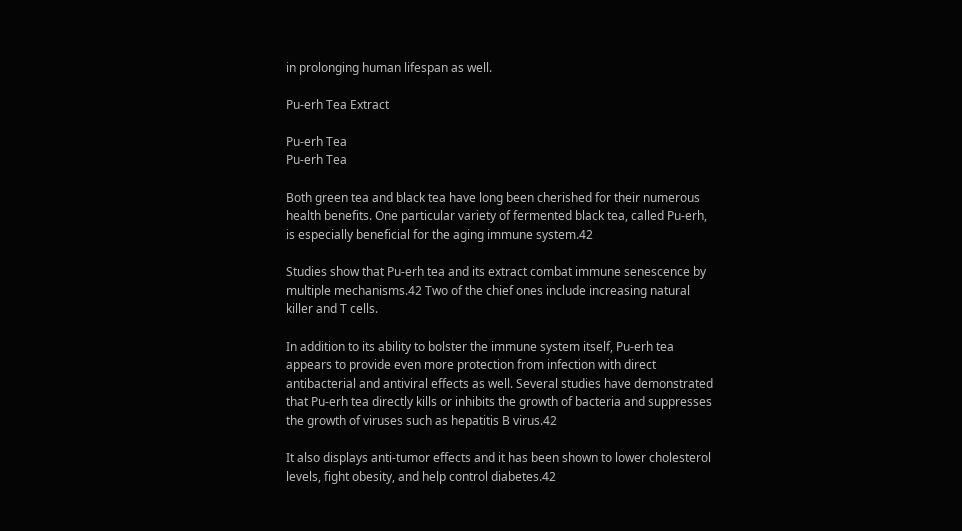in prolonging human lifespan as well.

Pu-erh Tea Extract

Pu-erh Tea
Pu-erh Tea

Both green tea and black tea have long been cherished for their numerous health benefits. One particular variety of fermented black tea, called Pu-erh, is especially beneficial for the aging immune system.42

Studies show that Pu-erh tea and its extract combat immune senescence by multiple mechanisms.42 Two of the chief ones include increasing natural killer and T cells.

In addition to its ability to bolster the immune system itself, Pu-erh tea appears to provide even more protection from infection with direct antibacterial and antiviral effects as well. Several studies have demonstrated that Pu-erh tea directly kills or inhibits the growth of bacteria and suppresses the growth of viruses such as hepatitis B virus.42

It also displays anti-tumor effects and it has been shown to lower cholesterol levels, fight obesity, and help control diabetes.42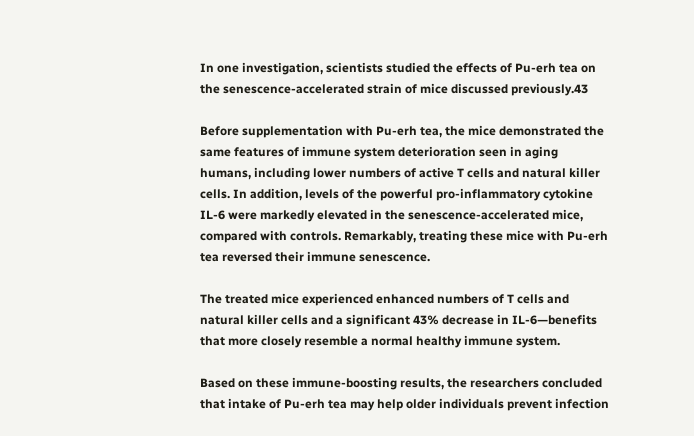In one investigation, scientists studied the effects of Pu-erh tea on the senescence-accelerated strain of mice discussed previously.43

Before supplementation with Pu-erh tea, the mice demonstrated the same features of immune system deterioration seen in aging humans, including lower numbers of active T cells and natural killer cells. In addition, levels of the powerful pro-inflammatory cytokine IL-6 were markedly elevated in the senescence-accelerated mice, compared with controls. Remarkably, treating these mice with Pu-erh tea reversed their immune senescence.

The treated mice experienced enhanced numbers of T cells and natural killer cells and a significant 43% decrease in IL-6—benefits that more closely resemble a normal healthy immune system.

Based on these immune-boosting results, the researchers concluded that intake of Pu-erh tea may help older individuals prevent infection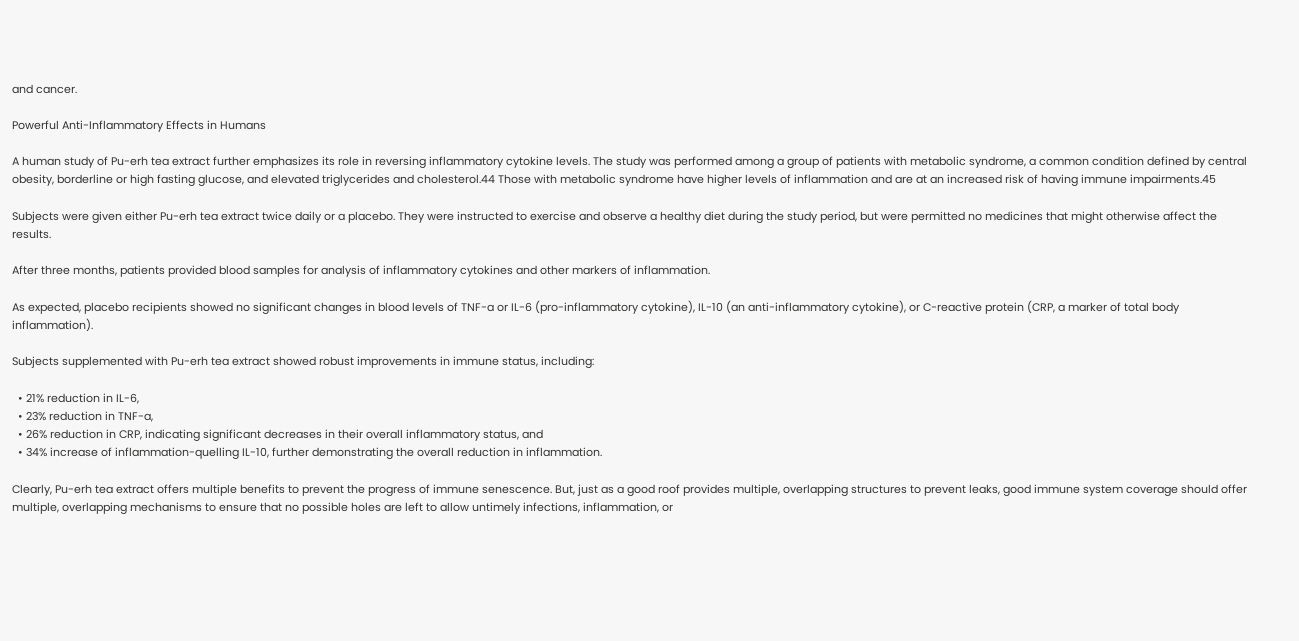and cancer.

Powerful Anti-Inflammatory Effects in Humans

A human study of Pu-erh tea extract further emphasizes its role in reversing inflammatory cytokine levels. The study was performed among a group of patients with metabolic syndrome, a common condition defined by central obesity, borderline or high fasting glucose, and elevated triglycerides and cholesterol.44 Those with metabolic syndrome have higher levels of inflammation and are at an increased risk of having immune impairments.45

Subjects were given either Pu-erh tea extract twice daily or a placebo. They were instructed to exercise and observe a healthy diet during the study period, but were permitted no medicines that might otherwise affect the results.

After three months, patients provided blood samples for analysis of inflammatory cytokines and other markers of inflammation.

As expected, placebo recipients showed no significant changes in blood levels of TNF-a or IL-6 (pro-inflammatory cytokine), IL-10 (an anti-inflammatory cytokine), or C-reactive protein (CRP, a marker of total body inflammation).

Subjects supplemented with Pu-erh tea extract showed robust improvements in immune status, including:

  • 21% reduction in IL-6,
  • 23% reduction in TNF-a,
  • 26% reduction in CRP, indicating significant decreases in their overall inflammatory status, and
  • 34% increase of inflammation-quelling IL-10, further demonstrating the overall reduction in inflammation.

Clearly, Pu-erh tea extract offers multiple benefits to prevent the progress of immune senescence. But, just as a good roof provides multiple, overlapping structures to prevent leaks, good immune system coverage should offer multiple, overlapping mechanisms to ensure that no possible holes are left to allow untimely infections, inflammation, or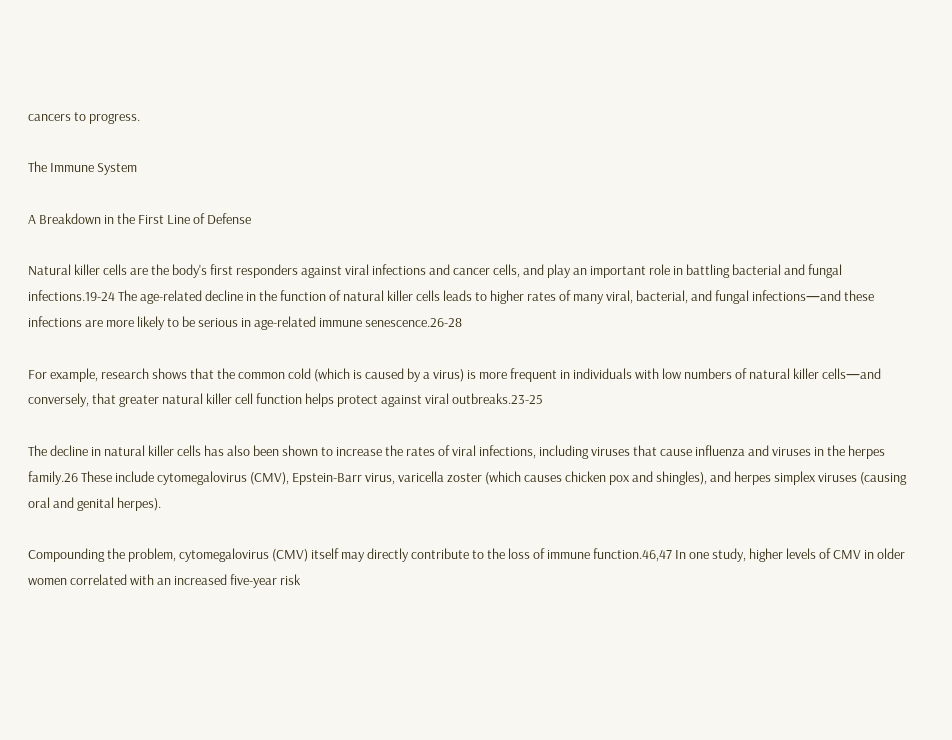cancers to progress.

The Immune System

A Breakdown in the First Line of Defense

Natural killer cells are the body's first responders against viral infections and cancer cells, and play an important role in battling bacterial and fungal infections.19-24 The age-related decline in the function of natural killer cells leads to higher rates of many viral, bacterial, and fungal infections—and these infections are more likely to be serious in age-related immune senescence.26-28

For example, research shows that the common cold (which is caused by a virus) is more frequent in individuals with low numbers of natural killer cells—and conversely, that greater natural killer cell function helps protect against viral outbreaks.23-25

The decline in natural killer cells has also been shown to increase the rates of viral infections, including viruses that cause influenza and viruses in the herpes family.26 These include cytomegalovirus (CMV), Epstein-Barr virus, varicella zoster (which causes chicken pox and shingles), and herpes simplex viruses (causing oral and genital herpes).

Compounding the problem, cytomegalovirus (CMV) itself may directly contribute to the loss of immune function.46,47 In one study, higher levels of CMV in older women correlated with an increased five-year risk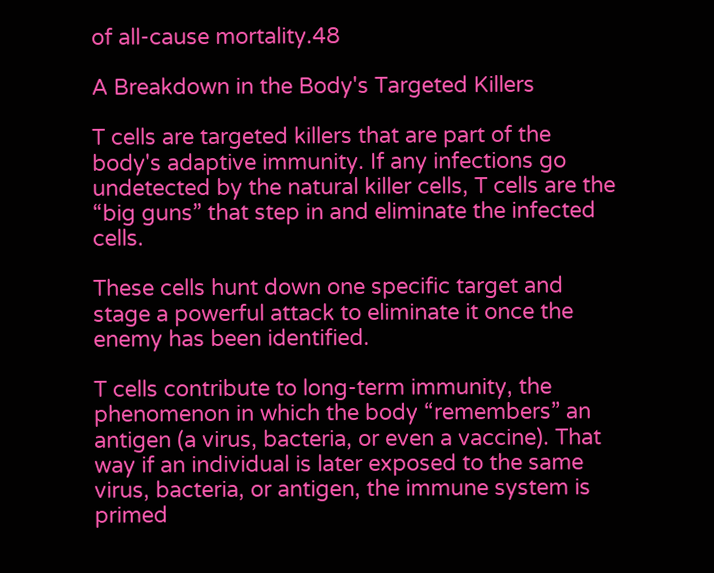of all-cause mortality.48

A Breakdown in the Body's Targeted Killers

T cells are targeted killers that are part of the body's adaptive immunity. If any infections go undetected by the natural killer cells, T cells are the “big guns” that step in and eliminate the infected cells.

These cells hunt down one specific target and stage a powerful attack to eliminate it once the enemy has been identified.

T cells contribute to long-term immunity, the phenomenon in which the body “remembers” an antigen (a virus, bacteria, or even a vaccine). That way if an individual is later exposed to the same virus, bacteria, or antigen, the immune system is primed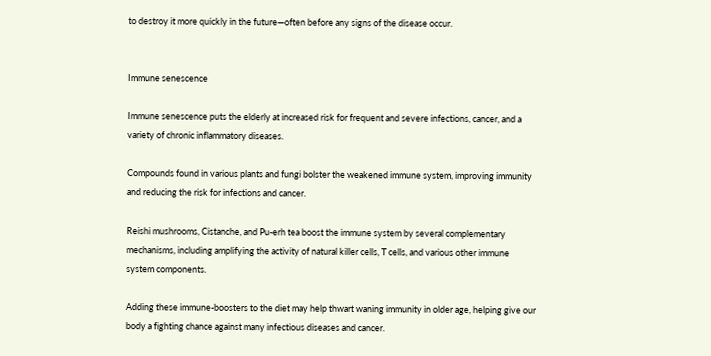to destroy it more quickly in the future—often before any signs of the disease occur.


Immune senescence

Immune senescence puts the elderly at increased risk for frequent and severe infections, cancer, and a variety of chronic inflammatory diseases.

Compounds found in various plants and fungi bolster the weakened immune system, improving immunity and reducing the risk for infections and cancer.

Reishi mushrooms, Cistanche, and Pu-erh tea boost the immune system by several complementary mechanisms, including amplifying the activity of natural killer cells, T cells, and various other immune system components.

Adding these immune-boosters to the diet may help thwart waning immunity in older age, helping give our body a fighting chance against many infectious diseases and cancer.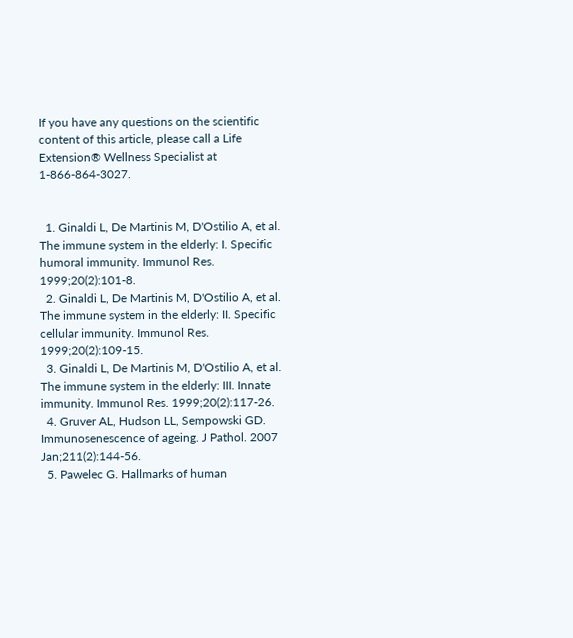If you have any questions on the scientific content of this article, please call a Life Extension® Wellness Specialist at 1-866-864-3027.


  1. Ginaldi L, De Martinis M, D'Ostilio A, et al. The immune system in the elderly: I. Specific humoral immunity. Immunol Res. 1999;20(2):101-8.
  2. Ginaldi L, De Martinis M, D'Ostilio A, et al. The immune system in the elderly: II. Specific cellular immunity. Immunol Res. 1999;20(2):109-15.
  3. Ginaldi L, De Martinis M, D'Ostilio A, et al. The immune system in the elderly: III. Innate immunity. Immunol Res. 1999;20(2):117-26.
  4. Gruver AL, Hudson LL, Sempowski GD. Immunosenescence of ageing. J Pathol. 2007 Jan;211(2):144-56.
  5. Pawelec G. Hallmarks of human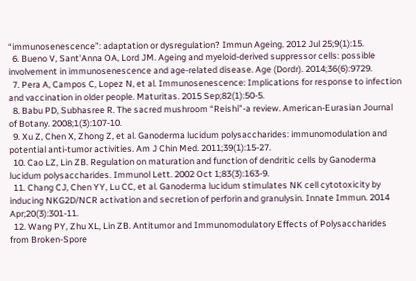“immunosenescence”: adaptation or dysregulation? Immun Ageing. 2012 Jul 25;9(1):15.
  6. Bueno V, Sant'Anna OA, Lord JM. Ageing and myeloid-derived suppressor cells: possible involvement in immunosenescence and age-related disease. Age (Dordr). 2014;36(6):9729.
  7. Pera A, Campos C, Lopez N, et al. Immunosenescence: Implications for response to infection and vaccination in older people. Maturitas. 2015 Sep;82(1):50-5.
  8. Babu PD, Subhasree R. The sacred mushroom “Reishi”-a review. American-Eurasian Journal of Botany. 2008;1(3):107-10.
  9. Xu Z, Chen X, Zhong Z, et al. Ganoderma lucidum polysaccharides: immunomodulation and potential anti-tumor activities. Am J Chin Med. 2011;39(1):15-27.
  10. Cao LZ, Lin ZB. Regulation on maturation and function of dendritic cells by Ganoderma lucidum polysaccharides. Immunol Lett. 2002 Oct 1;83(3):163-9.
  11. Chang CJ, Chen YY, Lu CC, et al. Ganoderma lucidum stimulates NK cell cytotoxicity by inducing NKG2D/NCR activation and secretion of perforin and granulysin. Innate Immun. 2014 Apr;20(3):301-11.
  12. Wang PY, Zhu XL, Lin ZB. Antitumor and Immunomodulatory Effects of Polysaccharides from Broken-Spore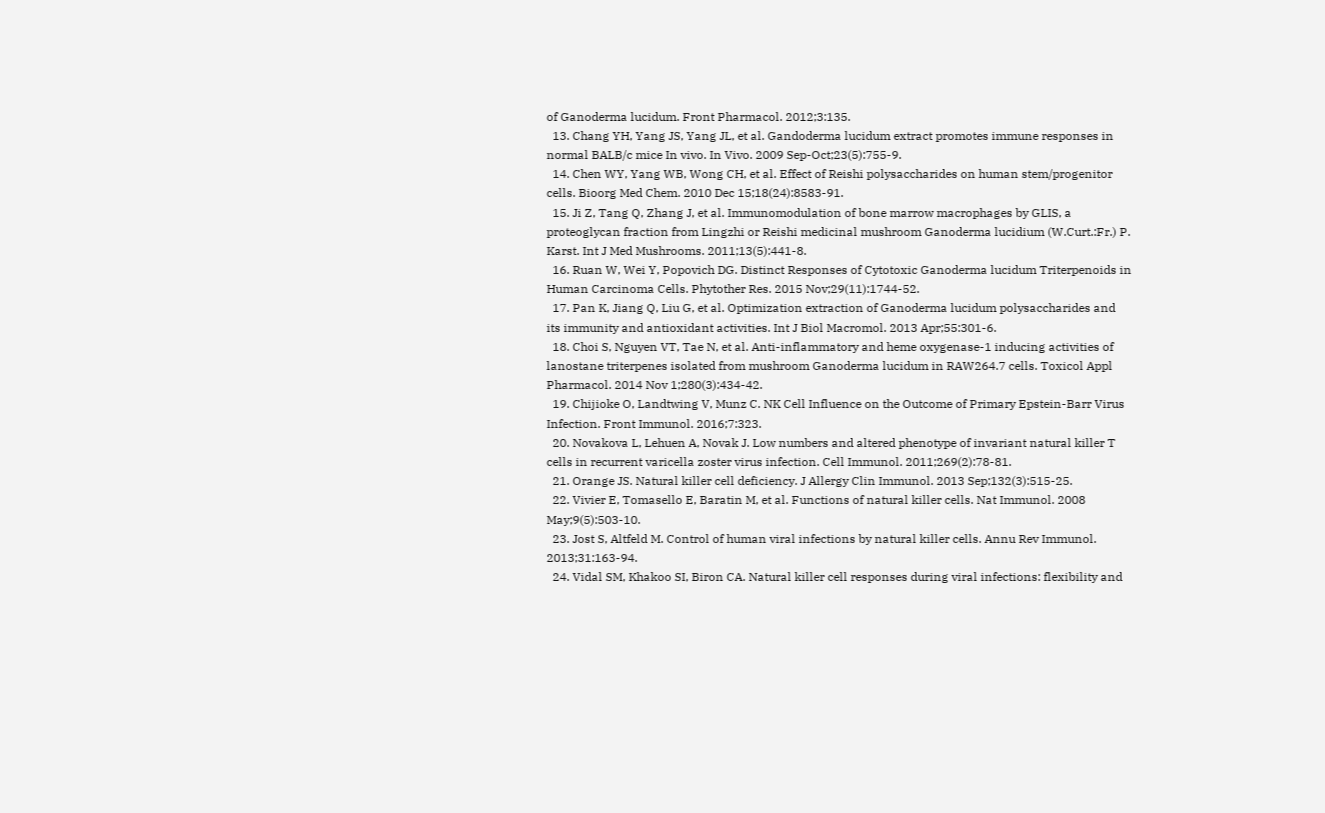of Ganoderma lucidum. Front Pharmacol. 2012;3:135.
  13. Chang YH, Yang JS, Yang JL, et al. Gandoderma lucidum extract promotes immune responses in normal BALB/c mice In vivo. In Vivo. 2009 Sep-Oct;23(5):755-9.
  14. Chen WY, Yang WB, Wong CH, et al. Effect of Reishi polysaccharides on human stem/progenitor cells. Bioorg Med Chem. 2010 Dec 15;18(24):8583-91.
  15. Ji Z, Tang Q, Zhang J, et al. Immunomodulation of bone marrow macrophages by GLIS, a proteoglycan fraction from Lingzhi or Reishi medicinal mushroom Ganoderma lucidium (W.Curt.:Fr.) P. Karst. Int J Med Mushrooms. 2011;13(5):441-8.
  16. Ruan W, Wei Y, Popovich DG. Distinct Responses of Cytotoxic Ganoderma lucidum Triterpenoids in Human Carcinoma Cells. Phytother Res. 2015 Nov;29(11):1744-52.
  17. Pan K, Jiang Q, Liu G, et al. Optimization extraction of Ganoderma lucidum polysaccharides and its immunity and antioxidant activities. Int J Biol Macromol. 2013 Apr;55:301-6.
  18. Choi S, Nguyen VT, Tae N, et al. Anti-inflammatory and heme oxygenase-1 inducing activities of lanostane triterpenes isolated from mushroom Ganoderma lucidum in RAW264.7 cells. Toxicol Appl Pharmacol. 2014 Nov 1;280(3):434-42.
  19. Chijioke O, Landtwing V, Munz C. NK Cell Influence on the Outcome of Primary Epstein-Barr Virus Infection. Front Immunol. 2016;7:323.
  20. Novakova L, Lehuen A, Novak J. Low numbers and altered phenotype of invariant natural killer T cells in recurrent varicella zoster virus infection. Cell Immunol. 2011;269(2):78-81.
  21. Orange JS. Natural killer cell deficiency. J Allergy Clin Immunol. 2013 Sep;132(3):515-25.
  22. Vivier E, Tomasello E, Baratin M, et al. Functions of natural killer cells. Nat Immunol. 2008 May;9(5):503-10.
  23. Jost S, Altfeld M. Control of human viral infections by natural killer cells. Annu Rev Immunol. 2013;31:163-94.
  24. Vidal SM, Khakoo SI, Biron CA. Natural killer cell responses during viral infections: flexibility and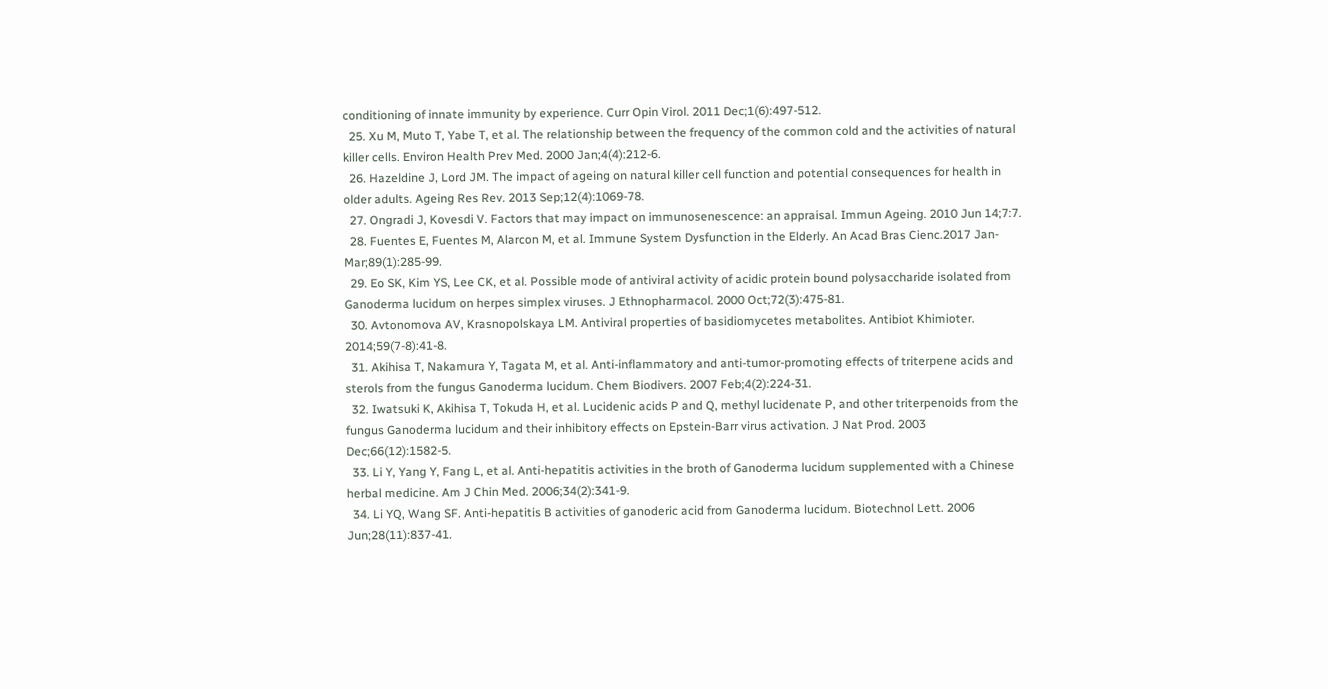conditioning of innate immunity by experience. Curr Opin Virol. 2011 Dec;1(6):497-512.
  25. Xu M, Muto T, Yabe T, et al. The relationship between the frequency of the common cold and the activities of natural killer cells. Environ Health Prev Med. 2000 Jan;4(4):212-6.
  26. Hazeldine J, Lord JM. The impact of ageing on natural killer cell function and potential consequences for health in older adults. Ageing Res Rev. 2013 Sep;12(4):1069-78.
  27. Ongradi J, Kovesdi V. Factors that may impact on immunosenescence: an appraisal. Immun Ageing. 2010 Jun 14;7:7.
  28. Fuentes E, Fuentes M, Alarcon M, et al. Immune System Dysfunction in the Elderly. An Acad Bras Cienc.2017 Jan-Mar;89(1):285-99.
  29. Eo SK, Kim YS, Lee CK, et al. Possible mode of antiviral activity of acidic protein bound polysaccharide isolated from Ganoderma lucidum on herpes simplex viruses. J Ethnopharmacol. 2000 Oct;72(3):475-81.
  30. Avtonomova AV, Krasnopolskaya LM. Antiviral properties of basidiomycetes metabolites. Antibiot Khimioter. 2014;59(7-8):41-8.
  31. Akihisa T, Nakamura Y, Tagata M, et al. Anti-inflammatory and anti-tumor-promoting effects of triterpene acids and sterols from the fungus Ganoderma lucidum. Chem Biodivers. 2007 Feb;4(2):224-31.
  32. Iwatsuki K, Akihisa T, Tokuda H, et al. Lucidenic acids P and Q, methyl lucidenate P, and other triterpenoids from the fungus Ganoderma lucidum and their inhibitory effects on Epstein-Barr virus activation. J Nat Prod. 2003 Dec;66(12):1582-5.
  33. Li Y, Yang Y, Fang L, et al. Anti-hepatitis activities in the broth of Ganoderma lucidum supplemented with a Chinese herbal medicine. Am J Chin Med. 2006;34(2):341-9.
  34. Li YQ, Wang SF. Anti-hepatitis B activities of ganoderic acid from Ganoderma lucidum. Biotechnol Lett. 2006 Jun;28(11):837-41.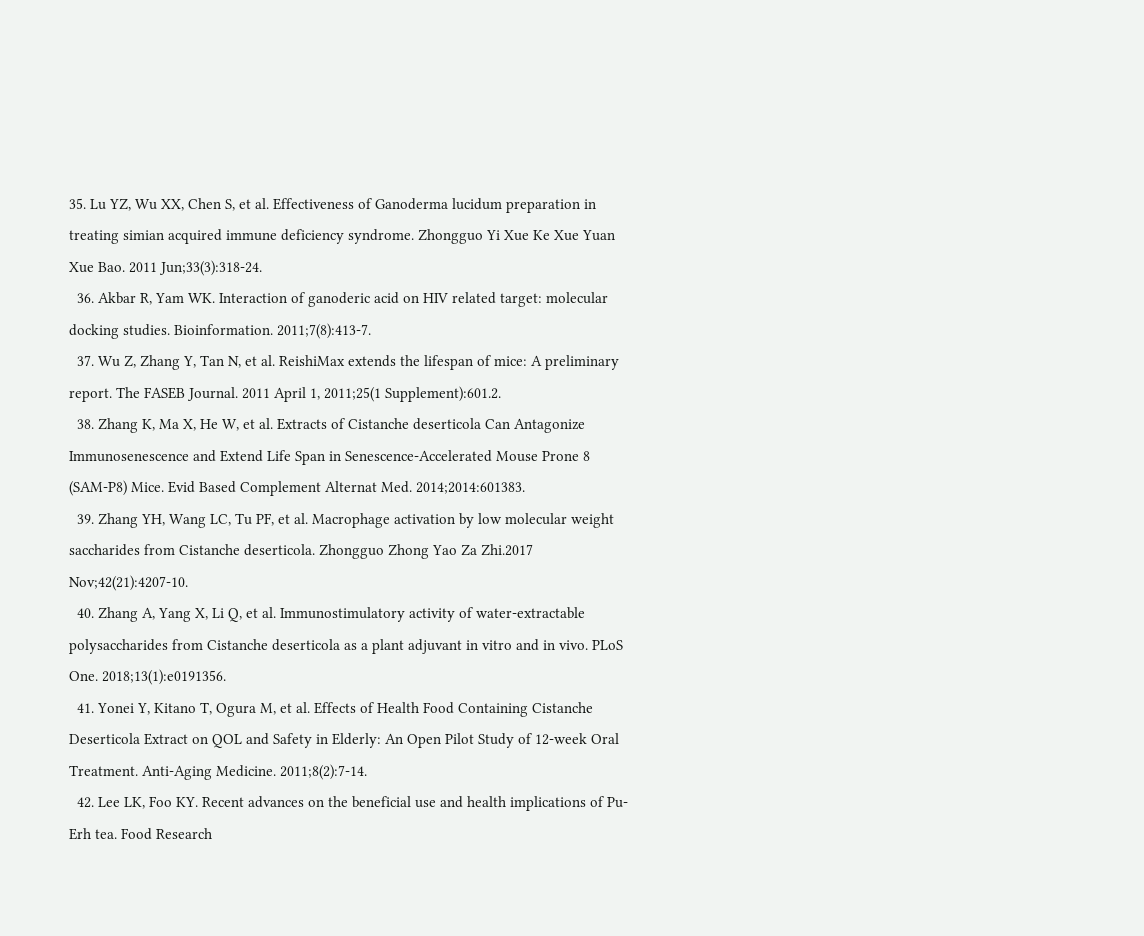35. Lu YZ, Wu XX, Chen S, et al. Effectiveness of Ganoderma lucidum preparation in treating simian acquired immune deficiency syndrome. Zhongguo Yi Xue Ke Xue Yuan Xue Bao. 2011 Jun;33(3):318-24.
  36. Akbar R, Yam WK. Interaction of ganoderic acid on HIV related target: molecular docking studies. Bioinformation. 2011;7(8):413-7.
  37. Wu Z, Zhang Y, Tan N, et al. ReishiMax extends the lifespan of mice: A preliminary report. The FASEB Journal. 2011 April 1, 2011;25(1 Supplement):601.2.
  38. Zhang K, Ma X, He W, et al. Extracts of Cistanche deserticola Can Antagonize Immunosenescence and Extend Life Span in Senescence-Accelerated Mouse Prone 8 (SAM-P8) Mice. Evid Based Complement Alternat Med. 2014;2014:601383.
  39. Zhang YH, Wang LC, Tu PF, et al. Macrophage activation by low molecular weight saccharides from Cistanche deserticola. Zhongguo Zhong Yao Za Zhi.2017 Nov;42(21):4207-10.
  40. Zhang A, Yang X, Li Q, et al. Immunostimulatory activity of water-extractable polysaccharides from Cistanche deserticola as a plant adjuvant in vitro and in vivo. PLoS One. 2018;13(1):e0191356.
  41. Yonei Y, Kitano T, Ogura M, et al. Effects of Health Food Containing Cistanche Deserticola Extract on QOL and Safety in Elderly: An Open Pilot Study of 12-week Oral Treatment. Anti-Aging Medicine. 2011;8(2):7-14.
  42. Lee LK, Foo KY. Recent advances on the beneficial use and health implications of Pu-Erh tea. Food Research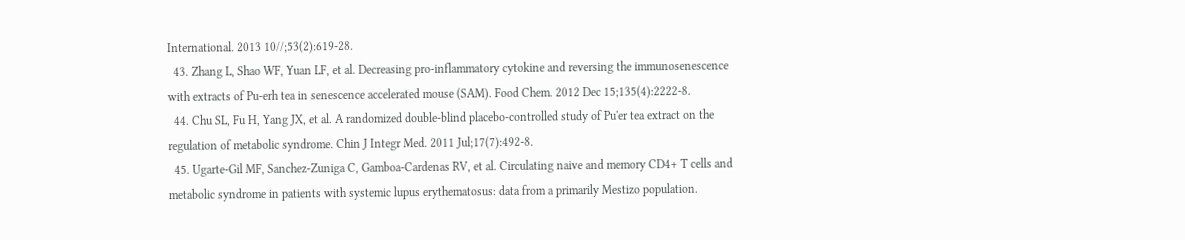International. 2013 10//;53(2):619-28.
  43. Zhang L, Shao WF, Yuan LF, et al. Decreasing pro-inflammatory cytokine and reversing the immunosenescence with extracts of Pu-erh tea in senescence accelerated mouse (SAM). Food Chem. 2012 Dec 15;135(4):2222-8.
  44. Chu SL, Fu H, Yang JX, et al. A randomized double-blind placebo-controlled study of Pu'er tea extract on the regulation of metabolic syndrome. Chin J Integr Med. 2011 Jul;17(7):492-8.
  45. Ugarte-Gil MF, Sanchez-Zuniga C, Gamboa-Cardenas RV, et al. Circulating naive and memory CD4+ T cells and metabolic syndrome in patients with systemic lupus erythematosus: data from a primarily Mestizo population.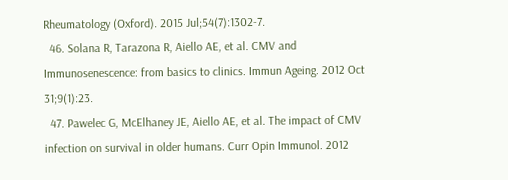Rheumatology (Oxford). 2015 Jul;54(7):1302-7.
  46. Solana R, Tarazona R, Aiello AE, et al. CMV and Immunosenescence: from basics to clinics. Immun Ageing. 2012 Oct 31;9(1):23.
  47. Pawelec G, McElhaney JE, Aiello AE, et al. The impact of CMV infection on survival in older humans. Curr Opin Immunol. 2012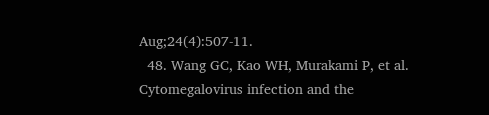Aug;24(4):507-11.
  48. Wang GC, Kao WH, Murakami P, et al. Cytomegalovirus infection and the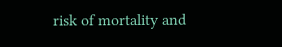risk of mortality and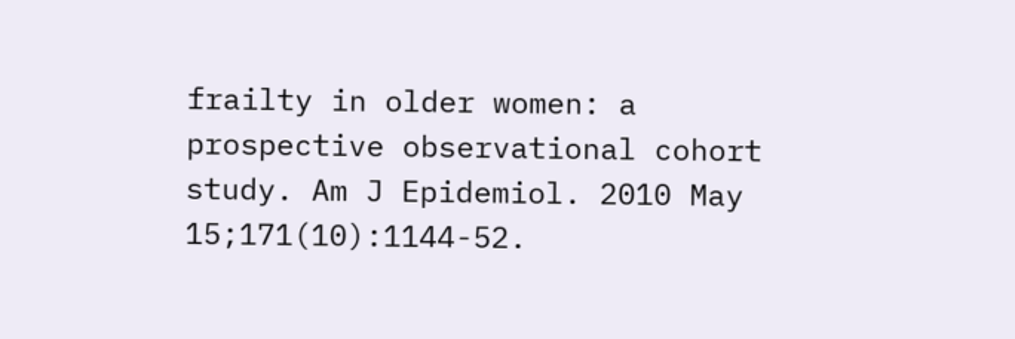frailty in older women: a prospective observational cohort study. Am J Epidemiol. 2010 May 15;171(10):1144-52.